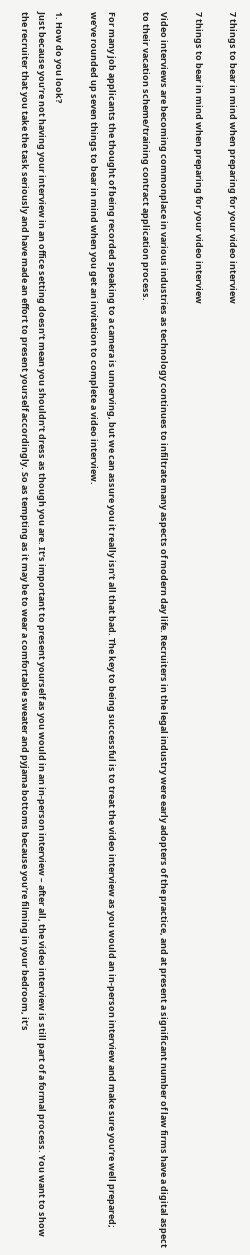7 things to bear in mind when preparing for your video interview

7 things to bear in mind when preparing for your video interview

Video interviews are becoming commonplace in various industries as technology continues to infiltrate many aspects of modern day life. Recruiters in the legal industry were early adopters of the practice, and at present a significant number of law firms have a digital aspect to their vacation scheme/training contract application process.

For many job applicants the thought of being recorded speaking to a camera is unnerving, but we can assure you it really isn’t all that bad. The key to being successful is to treat the video interview as you would an in-person interview and make sure you’re well prepared; we’ve rounded up seven things to bear in mind when you get an invitation to complete a video interview.

1. How do you look?
Just because you’re not having your interview in an office setting doesn’t mean you shouldn’t dress as though you are. It’s important to present yourself as you would in an in-person interview – after all, the video interview is still part of a formal process. You want to show the recruiter that you take the task seriously and have made an effort to present yourself accordingly. So as tempting as it may be to wear a comfortable sweater and pyjama bottoms because you’re filming in your bedroom, it’s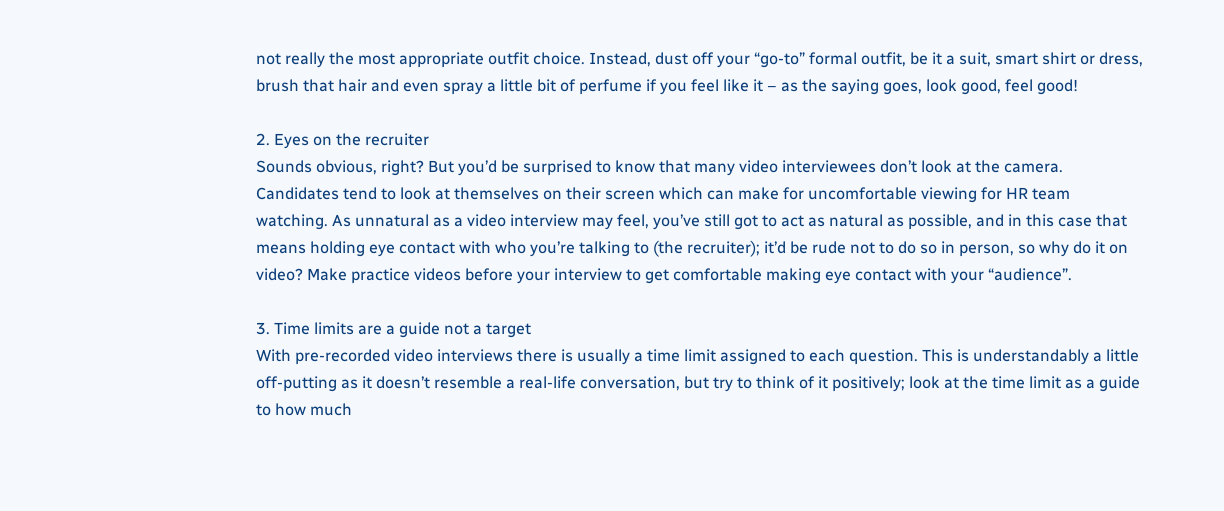not really the most appropriate outfit choice. Instead, dust off your “go-to” formal outfit, be it a suit, smart shirt or dress, brush that hair and even spray a little bit of perfume if you feel like it – as the saying goes, look good, feel good!

2. Eyes on the recruiter
Sounds obvious, right? But you’d be surprised to know that many video interviewees don’t look at the camera. Candidates tend to look at themselves on their screen which can make for uncomfortable viewing for HR team watching. As unnatural as a video interview may feel, you’ve still got to act as natural as possible, and in this case that means holding eye contact with who you’re talking to (the recruiter); it’d be rude not to do so in person, so why do it on video? Make practice videos before your interview to get comfortable making eye contact with your “audience”.

3. Time limits are a guide not a target
With pre-recorded video interviews there is usually a time limit assigned to each question. This is understandably a little off-putting as it doesn’t resemble a real-life conversation, but try to think of it positively; look at the time limit as a guide to how much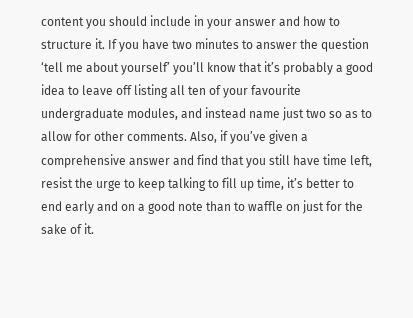content you should include in your answer and how to structure it. If you have two minutes to answer the question ‘tell me about yourself’ you’ll know that it’s probably a good idea to leave off listing all ten of your favourite undergraduate modules, and instead name just two so as to allow for other comments. Also, if you’ve given a comprehensive answer and find that you still have time left, resist the urge to keep talking to fill up time, it’s better to end early and on a good note than to waffle on just for the sake of it.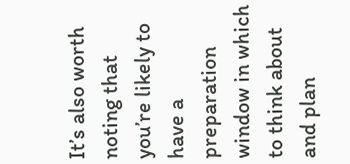It’s also worth noting that you’re likely to have a preparation window in which to think about and plan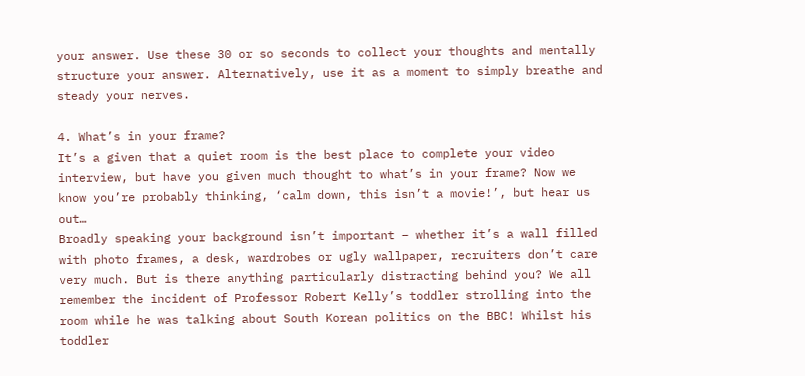your answer. Use these 30 or so seconds to collect your thoughts and mentally structure your answer. Alternatively, use it as a moment to simply breathe and steady your nerves.

4. What’s in your frame?
It’s a given that a quiet room is the best place to complete your video interview, but have you given much thought to what’s in your frame? Now we know you’re probably thinking, ‘calm down, this isn’t a movie!’, but hear us out…
Broadly speaking your background isn’t important – whether it’s a wall filled with photo frames, a desk, wardrobes or ugly wallpaper, recruiters don’t care very much. But is there anything particularly distracting behind you? We all remember the incident of Professor Robert Kelly’s toddler strolling into the room while he was talking about South Korean politics on the BBC! Whilst his toddler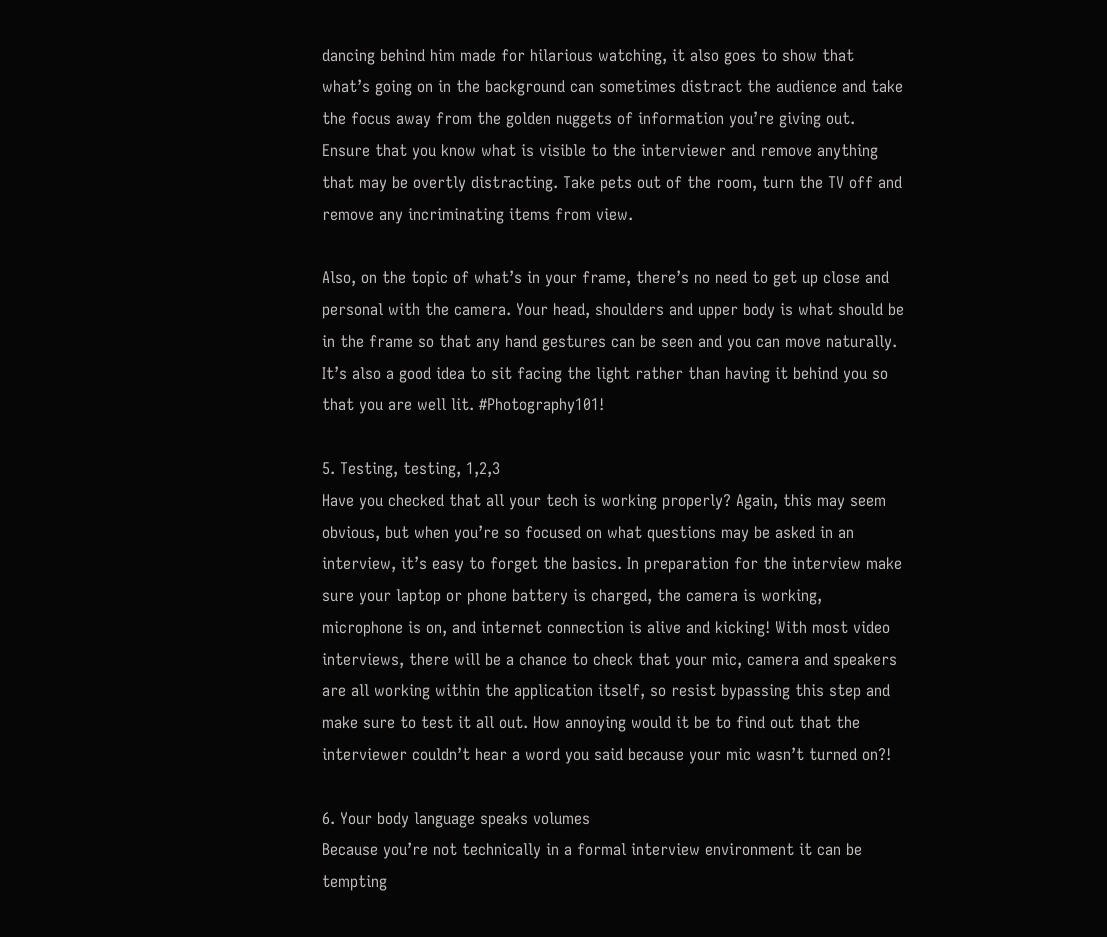dancing behind him made for hilarious watching, it also goes to show that what’s going on in the background can sometimes distract the audience and take the focus away from the golden nuggets of information you’re giving out. Ensure that you know what is visible to the interviewer and remove anything that may be overtly distracting. Take pets out of the room, turn the TV off and remove any incriminating items from view.

Also, on the topic of what’s in your frame, there’s no need to get up close and personal with the camera. Your head, shoulders and upper body is what should be in the frame so that any hand gestures can be seen and you can move naturally. It’s also a good idea to sit facing the light rather than having it behind you so that you are well lit. #Photography101!

5. Testing, testing, 1,2,3
Have you checked that all your tech is working properly? Again, this may seem obvious, but when you’re so focused on what questions may be asked in an interview, it’s easy to forget the basics. In preparation for the interview make sure your laptop or phone battery is charged, the camera is working, microphone is on, and internet connection is alive and kicking! With most video interviews, there will be a chance to check that your mic, camera and speakers are all working within the application itself, so resist bypassing this step and make sure to test it all out. How annoying would it be to find out that the interviewer couldn’t hear a word you said because your mic wasn’t turned on?!

6. Your body language speaks volumes
Because you’re not technically in a formal interview environment it can be tempting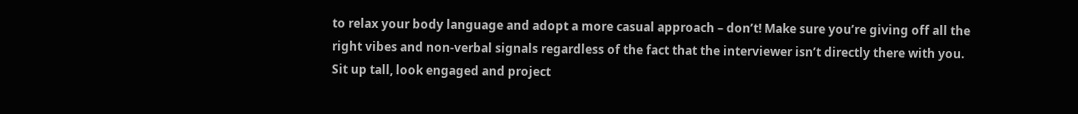to relax your body language and adopt a more casual approach – don’t! Make sure you’re giving off all the right vibes and non-verbal signals regardless of the fact that the interviewer isn’t directly there with you. Sit up tall, look engaged and project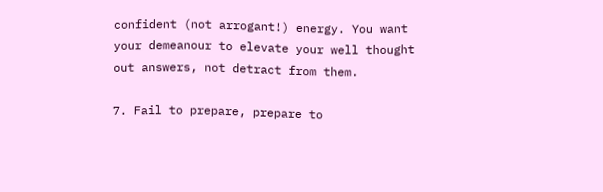confident (not arrogant!) energy. You want your demeanour to elevate your well thought out answers, not detract from them.

7. Fail to prepare, prepare to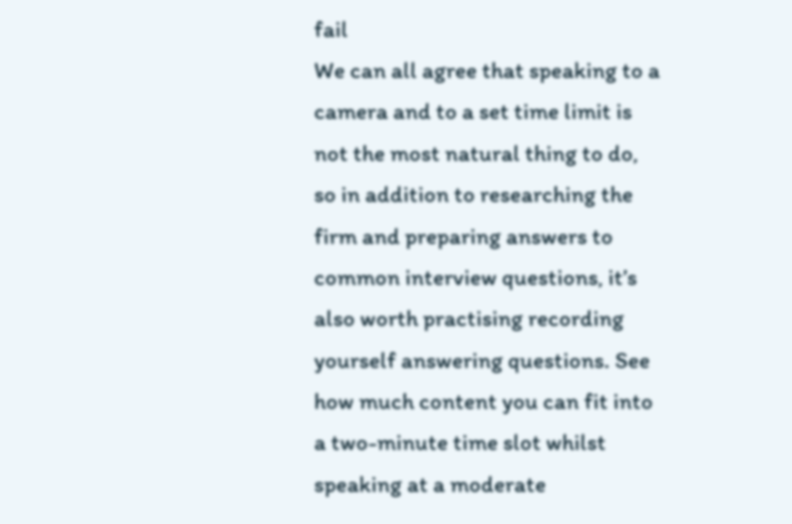fail
We can all agree that speaking to a camera and to a set time limit is not the most natural thing to do, so in addition to researching the firm and preparing answers to common interview questions, it’s also worth practising recording yourself answering questions. See how much content you can fit into a two-minute time slot whilst speaking at a moderate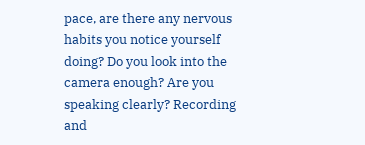pace, are there any nervous habits you notice yourself doing? Do you look into the camera enough? Are you speaking clearly? Recording and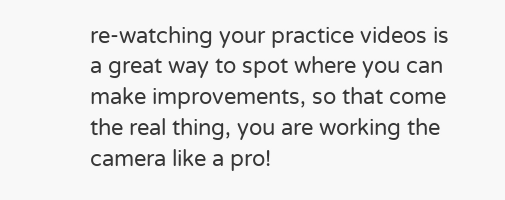re-watching your practice videos is a great way to spot where you can make improvements, so that come the real thing, you are working the camera like a pro!